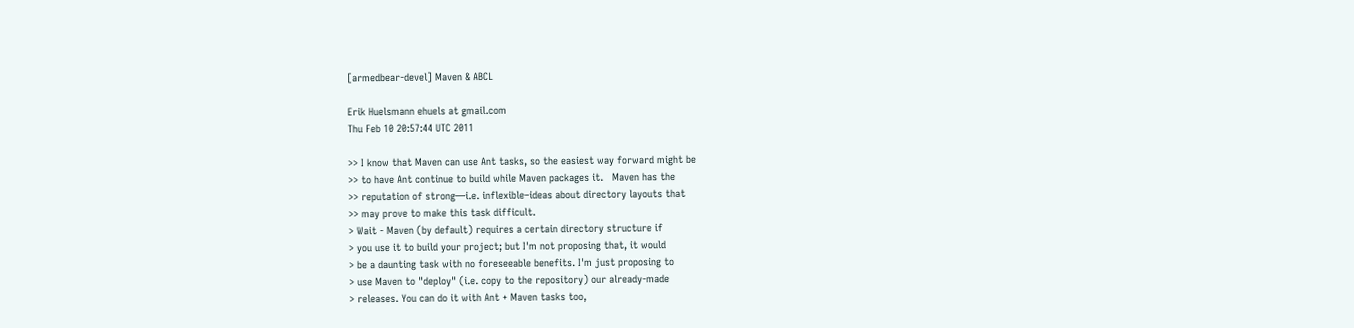[armedbear-devel] Maven & ABCL

Erik Huelsmann ehuels at gmail.com
Thu Feb 10 20:57:44 UTC 2011

>> I know that Maven can use Ant tasks, so the easiest way forward might be
>> to have Ant continue to build while Maven packages it.   Maven has the
>> reputation of strong—i.e. inflexible–ideas about directory layouts that
>> may prove to make this task difficult.
> Wait - Maven (by default) requires a certain directory structure if
> you use it to build your project; but I'm not proposing that, it would
> be a daunting task with no foreseeable benefits. I'm just proposing to
> use Maven to "deploy" (i.e. copy to the repository) our already-made
> releases. You can do it with Ant + Maven tasks too,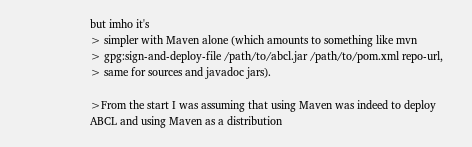but imho it's
> simpler with Maven alone (which amounts to something like mvn
> gpg:sign-and-deploy-file /path/to/abcl.jar /path/to/pom.xml repo-url,
> same for sources and javadoc jars).

>From the start I was assuming that using Maven was indeed to deploy
ABCL and using Maven as a distribution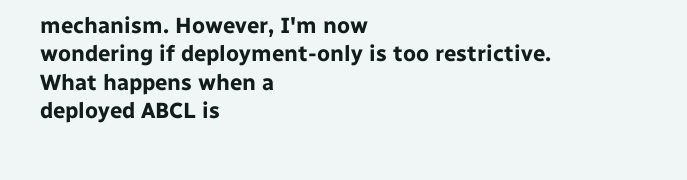mechanism. However, I'm now
wondering if deployment-only is too restrictive. What happens when a
deployed ABCL is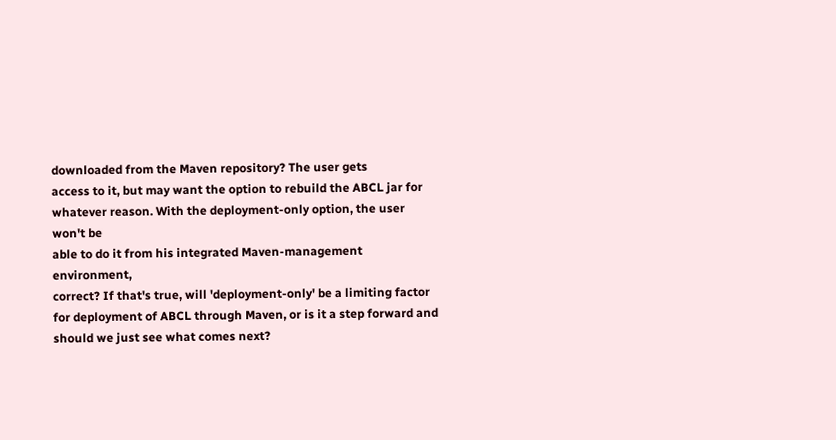downloaded from the Maven repository? The user gets
access to it, but may want the option to rebuild the ABCL jar for
whatever reason. With the deployment-only option, the user won't be
able to do it from his integrated Maven-management environment,
correct? If that's true, will 'deployment-only' be a limiting factor
for deployment of ABCL through Maven, or is it a step forward and
should we just see what comes next?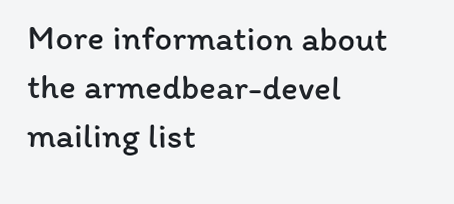More information about the armedbear-devel mailing list